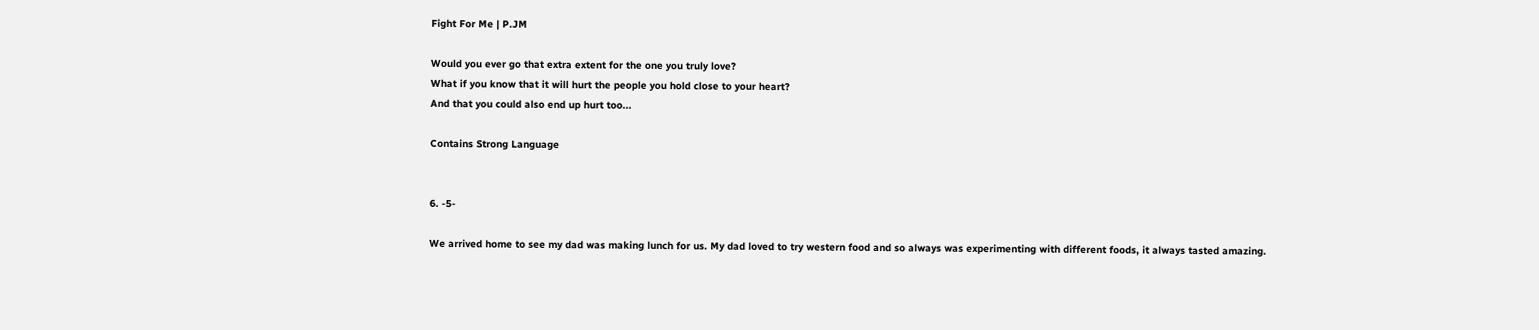Fight For Me | P.JM

Would you ever go that extra extent for the one you truly love?
What if you know that it will hurt the people you hold close to your heart?
And that you could also end up hurt too...

Contains Strong Language


6. -5-

We arrived home to see my dad was making lunch for us. My dad loved to try western food and so always was experimenting with different foods, it always tasted amazing.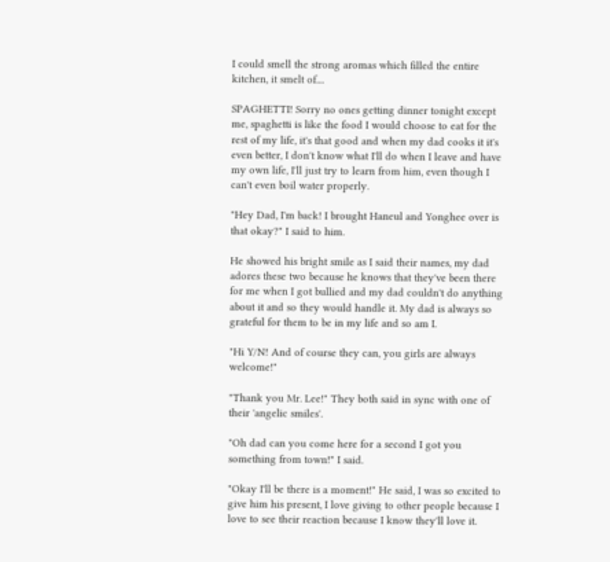I could smell the strong aromas which filled the entire kitchen, it smelt of....

SPAGHETTI! Sorry no ones getting dinner tonight except me, spaghetti is like the food I would choose to eat for the rest of my life, it's that good and when my dad cooks it it's even better, I don't know what I'll do when I leave and have my own life, I'll just try to learn from him, even though I can't even boil water properly.

"Hey Dad, I'm back! I brought Haneul and Yonghee over is that okay?" I said to him.

He showed his bright smile as I said their names, my dad adores these two because he knows that they've been there for me when I got bullied and my dad couldn't do anything about it and so they would handle it. My dad is always so grateful for them to be in my life and so am I.

"Hi Y/N! And of course they can, you girls are always welcome!"

"Thank you Mr. Lee!" They both said in sync with one of their 'angelic smiles'.

"Oh dad can you come here for a second I got you something from town!" I said.

"Okay I'll be there is a moment!" He said, I was so excited to give him his present, I love giving to other people because I love to see their reaction because I know they'll love it.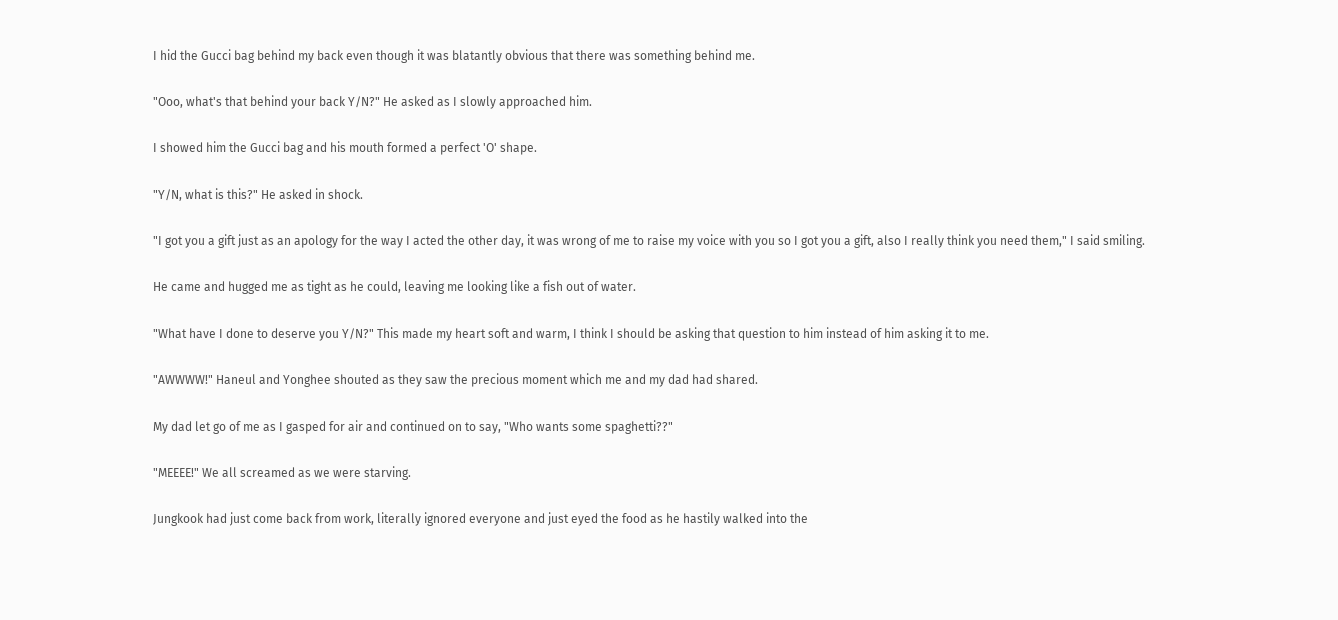I hid the Gucci bag behind my back even though it was blatantly obvious that there was something behind me.

"Ooo, what's that behind your back Y/N?" He asked as I slowly approached him.

I showed him the Gucci bag and his mouth formed a perfect 'O' shape.

"Y/N, what is this?" He asked in shock.

"I got you a gift just as an apology for the way I acted the other day, it was wrong of me to raise my voice with you so I got you a gift, also I really think you need them," I said smiling.

He came and hugged me as tight as he could, leaving me looking like a fish out of water.

"What have I done to deserve you Y/N?" This made my heart soft and warm, I think I should be asking that question to him instead of him asking it to me.

"AWWWW!" Haneul and Yonghee shouted as they saw the precious moment which me and my dad had shared.

My dad let go of me as I gasped for air and continued on to say, "Who wants some spaghetti??"

"MEEEE!" We all screamed as we were starving.

Jungkook had just come back from work, literally ignored everyone and just eyed the food as he hastily walked into the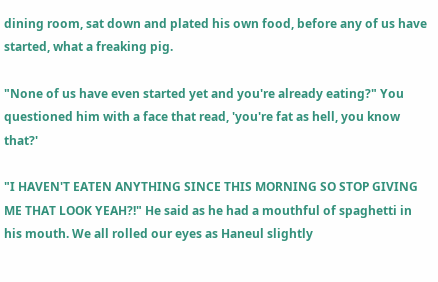dining room, sat down and plated his own food, before any of us have started, what a freaking pig.

"None of us have even started yet and you're already eating?" You questioned him with a face that read, 'you're fat as hell, you know that?'

"I HAVEN'T EATEN ANYTHING SINCE THIS MORNING SO STOP GIVING ME THAT LOOK YEAH?!" He said as he had a mouthful of spaghetti in his mouth. We all rolled our eyes as Haneul slightly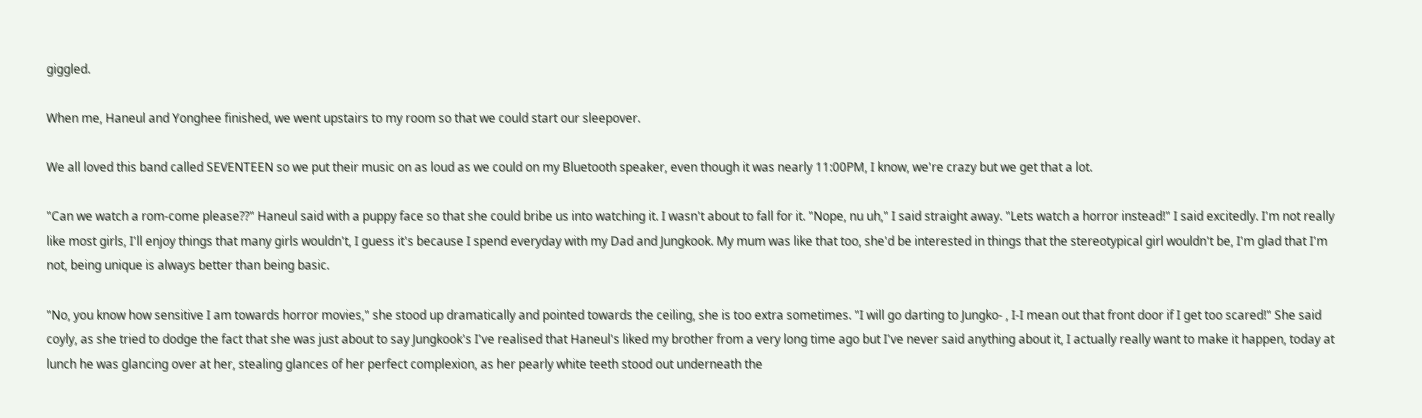giggled.

When me, Haneul and Yonghee finished, we went upstairs to my room so that we could start our sleepover.

We all loved this band called SEVENTEEN so we put their music on as loud as we could on my Bluetooth speaker, even though it was nearly 11:00PM, I know, we're crazy but we get that a lot.

"Can we watch a rom-come please??" Haneul said with a puppy face so that she could bribe us into watching it. I wasn't about to fall for it. "Nope, nu uh," I said straight away. "Lets watch a horror instead!" I said excitedly. I'm not really like most girls, I'll enjoy things that many girls wouldn't, I guess it's because I spend everyday with my Dad and Jungkook. My mum was like that too, she'd be interested in things that the stereotypical girl wouldn't be, I'm glad that I'm not, being unique is always better than being basic.

"No, you know how sensitive I am towards horror movies," she stood up dramatically and pointed towards the ceiling, she is too extra sometimes. "I will go darting to Jungko- , I-I mean out that front door if I get too scared!" She said coyly, as she tried to dodge the fact that she was just about to say Jungkook's I've realised that Haneul's liked my brother from a very long time ago but I've never said anything about it, I actually really want to make it happen, today at lunch he was glancing over at her, stealing glances of her perfect complexion, as her pearly white teeth stood out underneath the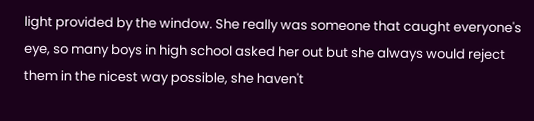light provided by the window. She really was someone that caught everyone's eye, so many boys in high school asked her out but she always would reject them in the nicest way possible, she haven't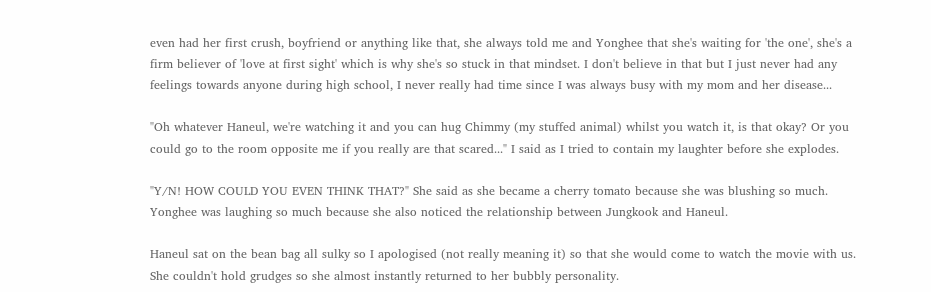even had her first crush, boyfriend or anything like that, she always told me and Yonghee that she's waiting for 'the one', she's a firm believer of 'love at first sight' which is why she's so stuck in that mindset. I don't believe in that but I just never had any feelings towards anyone during high school, I never really had time since I was always busy with my mom and her disease...

"Oh whatever Haneul, we're watching it and you can hug Chimmy (my stuffed animal) whilst you watch it, is that okay? Or you could go to the room opposite me if you really are that scared..." I said as I tried to contain my laughter before she explodes.

"Y/N! HOW COULD YOU EVEN THINK THAT?" She said as she became a cherry tomato because she was blushing so much. Yonghee was laughing so much because she also noticed the relationship between Jungkook and Haneul.

Haneul sat on the bean bag all sulky so I apologised (not really meaning it) so that she would come to watch the movie with us. She couldn't hold grudges so she almost instantly returned to her bubbly personality.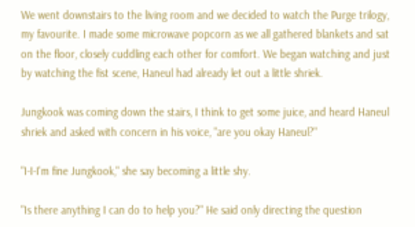We went downstairs to the living room and we decided to watch the Purge trilogy, my favourite. I made some microwave popcorn as we all gathered blankets and sat on the floor, closely cuddling each other for comfort. We began watching and just by watching the fist scene, Haneul had already let out a little shriek.

Jungkook was coming down the stairs, I think to get some juice, and heard Haneul shriek and asked with concern in his voice, "are you okay Haneul?"

"I-I-I'm fine Jungkook," she say becoming a little shy.

"Is there anything I can do to help you?" He said only directing the question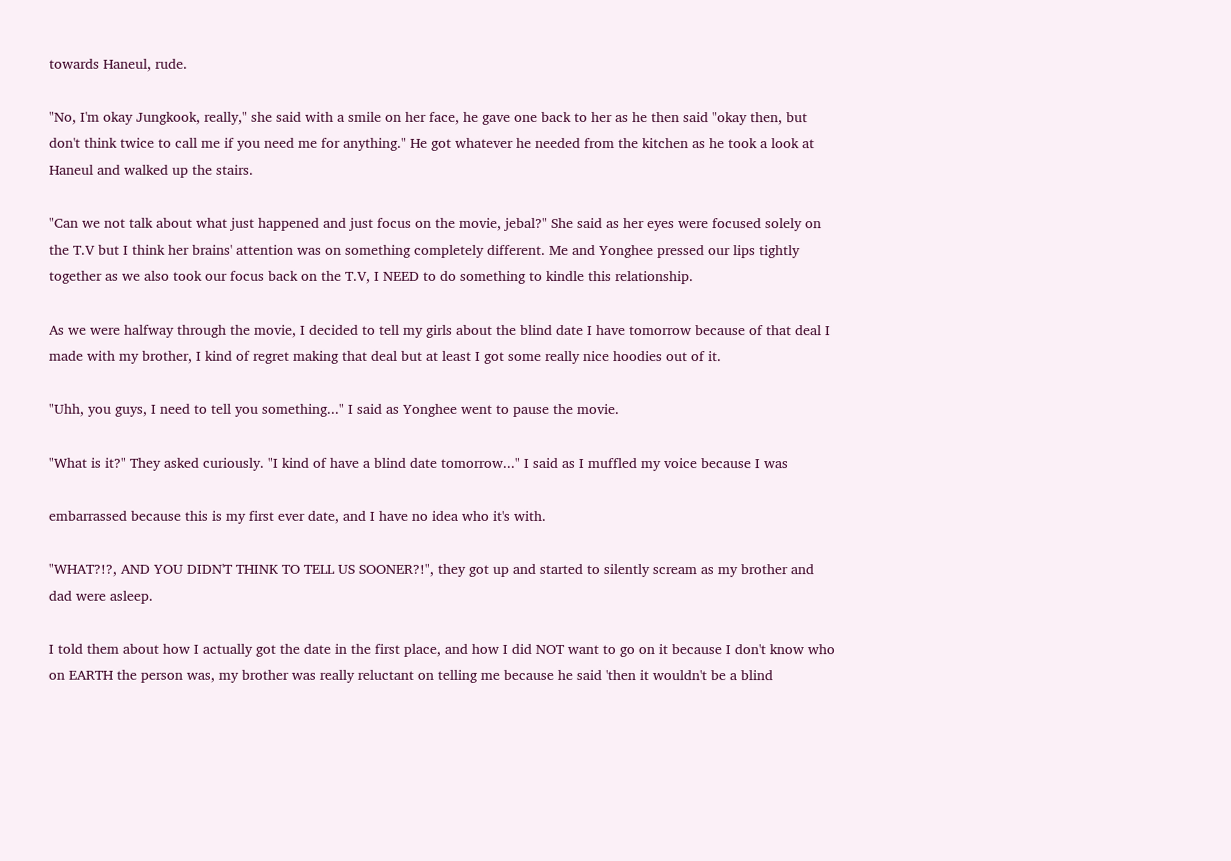towards Haneul, rude.

"No, I'm okay Jungkook, really," she said with a smile on her face, he gave one back to her as he then said "okay then, but don't think twice to call me if you need me for anything." He got whatever he needed from the kitchen as he took a look at Haneul and walked up the stairs.

"Can we not talk about what just happened and just focus on the movie, jebal?" She said as her eyes were focused solely on the T.V but I think her brains' attention was on something completely different. Me and Yonghee pressed our lips tightly together as we also took our focus back on the T.V, I NEED to do something to kindle this relationship.

As we were halfway through the movie, I decided to tell my girls about the blind date I have tomorrow because of that deal I made with my brother, I kind of regret making that deal but at least I got some really nice hoodies out of it.

"Uhh, you guys, I need to tell you something..." I said as Yonghee went to pause the movie.

"What is it?" They asked curiously. "I kind of have a blind date tomorrow..." I said as I muffled my voice because I was

embarrassed because this is my first ever date, and I have no idea who it's with.

"WHAT?!?, AND YOU DIDN'T THINK TO TELL US SOONER?!", they got up and started to silently scream as my brother and dad were asleep.

I told them about how I actually got the date in the first place, and how I did NOT want to go on it because I don't know who on EARTH the person was, my brother was really reluctant on telling me because he said 'then it wouldn't be a blind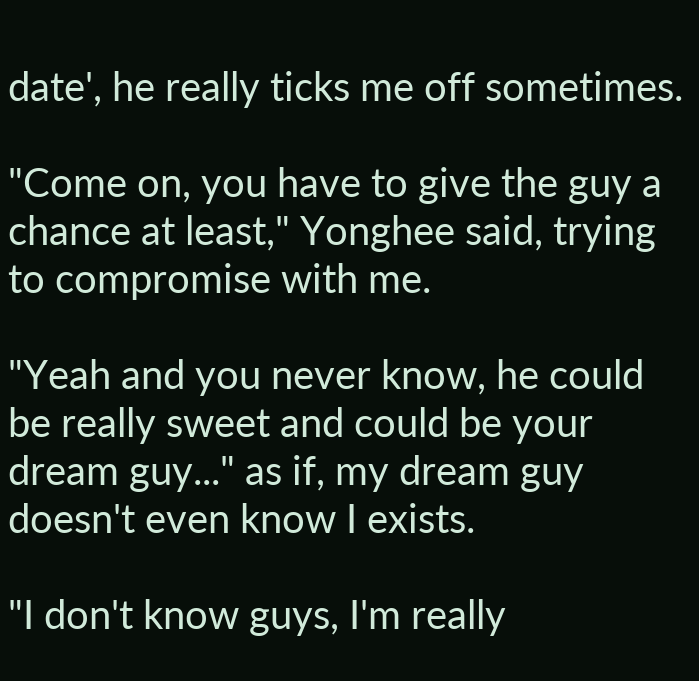date', he really ticks me off sometimes.

"Come on, you have to give the guy a chance at least," Yonghee said, trying to compromise with me.

"Yeah and you never know, he could be really sweet and could be your dream guy..." as if, my dream guy doesn't even know I exists.

"I don't know guys, I'm really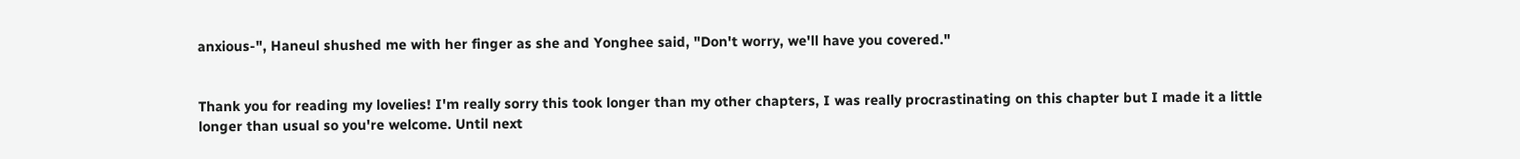anxious-", Haneul shushed me with her finger as she and Yonghee said, "Don't worry, we'll have you covered."


Thank you for reading my lovelies! I'm really sorry this took longer than my other chapters, I was really procrastinating on this chapter but I made it a little longer than usual so you're welcome. Until next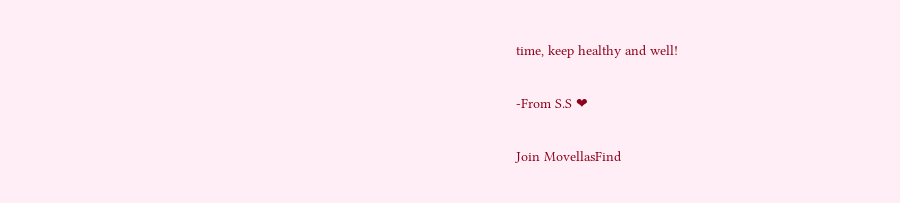time, keep healthy and well!

-From S.S ❤

Join MovellasFind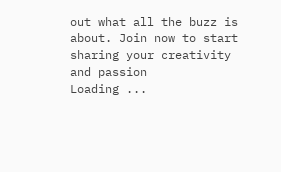out what all the buzz is about. Join now to start sharing your creativity and passion
Loading ...